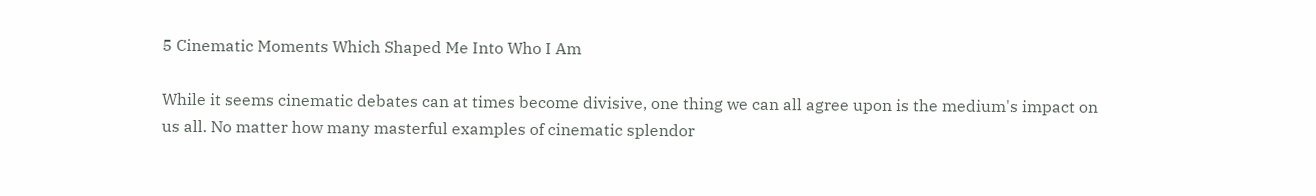5 Cinematic Moments Which Shaped Me Into Who I Am

While it seems cinematic debates can at times become divisive, one thing we can all agree upon is the medium's impact on us all. No matter how many masterful examples of cinematic splendor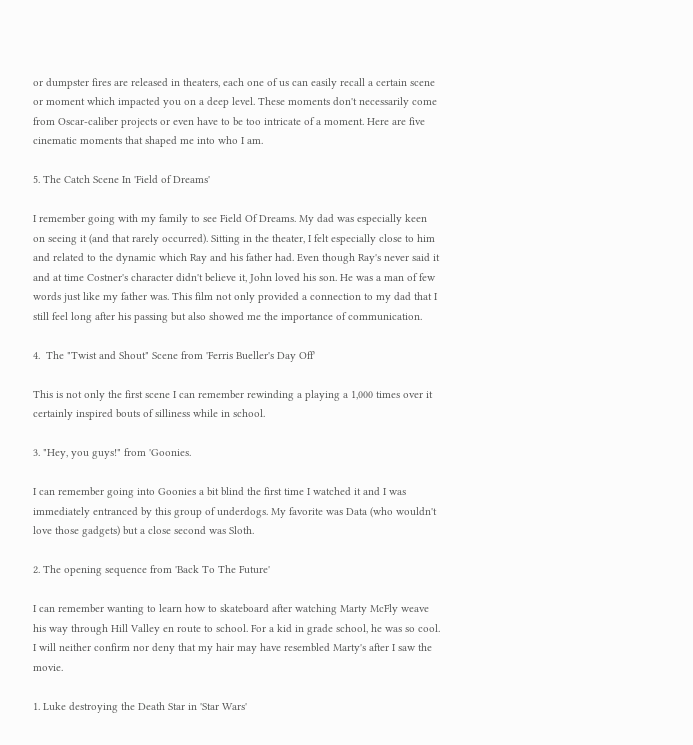or dumpster fires are released in theaters, each one of us can easily recall a certain scene or moment which impacted you on a deep level. These moments don't necessarily come from Oscar-caliber projects or even have to be too intricate of a moment. Here are five cinematic moments that shaped me into who I am.

5. The Catch Scene In 'Field of Dreams'

I remember going with my family to see Field Of Dreams. My dad was especially keen on seeing it (and that rarely occurred). Sitting in the theater, I felt especially close to him and related to the dynamic which Ray and his father had. Even though Ray's never said it and at time Costner's character didn't believe it, John loved his son. He was a man of few words just like my father was. This film not only provided a connection to my dad that I still feel long after his passing but also showed me the importance of communication.

4.  The "Twist and Shout" Scene from 'Ferris Bueller's Day Off'

This is not only the first scene I can remember rewinding a playing a 1,000 times over it certainly inspired bouts of silliness while in school.

3. "Hey, you guys!" from 'Goonies.

I can remember going into Goonies a bit blind the first time I watched it and I was immediately entranced by this group of underdogs. My favorite was Data (who wouldn't love those gadgets) but a close second was Sloth.

2. The opening sequence from 'Back To The Future'

I can remember wanting to learn how to skateboard after watching Marty McFly weave his way through Hill Valley en route to school. For a kid in grade school, he was so cool. I will neither confirm nor deny that my hair may have resembled Marty's after I saw the movie.

1. Luke destroying the Death Star in 'Star Wars'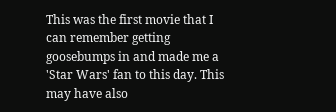This was the first movie that I can remember getting goosebumps in and made me a 'Star Wars' fan to this day. This may have also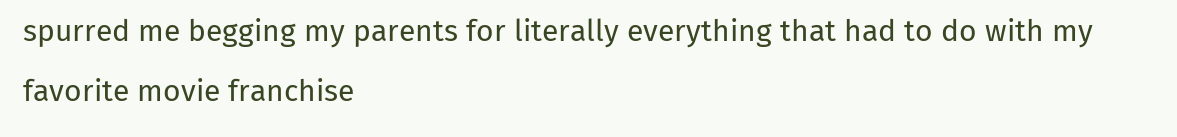spurred me begging my parents for literally everything that had to do with my favorite movie franchise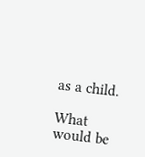as a child.

What would be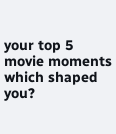your top 5 movie moments which shaped you?